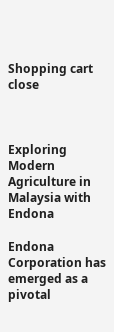Shopping cart close



Exploring Modern Agriculture in Malaysia with Endona

Endona Corporation has emerged as a pivotal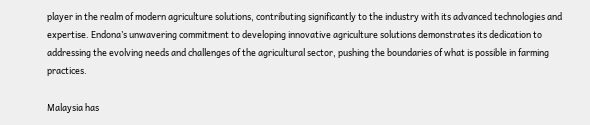player in the realm of modern agriculture solutions, contributing significantly to the industry with its advanced technologies and expertise. Endona’s unwavering commitment to developing innovative agriculture solutions demonstrates its dedication to addressing the evolving needs and challenges of the agricultural sector, pushing the boundaries of what is possible in farming practices.

Malaysia has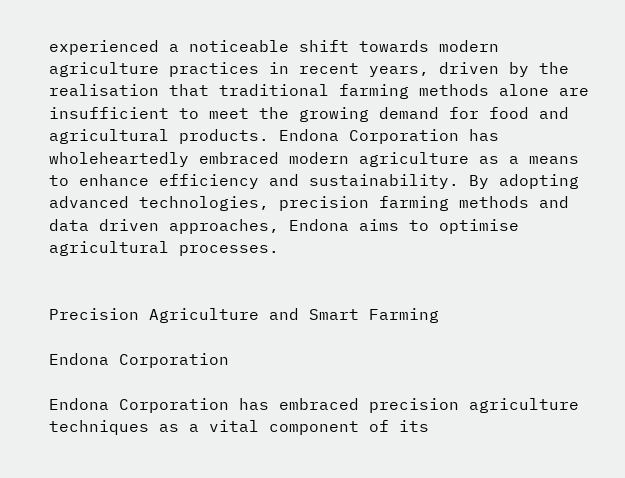experienced a noticeable shift towards modern agriculture practices in recent years, driven by the realisation that traditional farming methods alone are insufficient to meet the growing demand for food and agricultural products. Endona Corporation has wholeheartedly embraced modern agriculture as a means to enhance efficiency and sustainability. By adopting advanced technologies, precision farming methods and data driven approaches, Endona aims to optimise agricultural processes.


Precision Agriculture and Smart Farming

Endona Corporation

Endona Corporation has embraced precision agriculture techniques as a vital component of its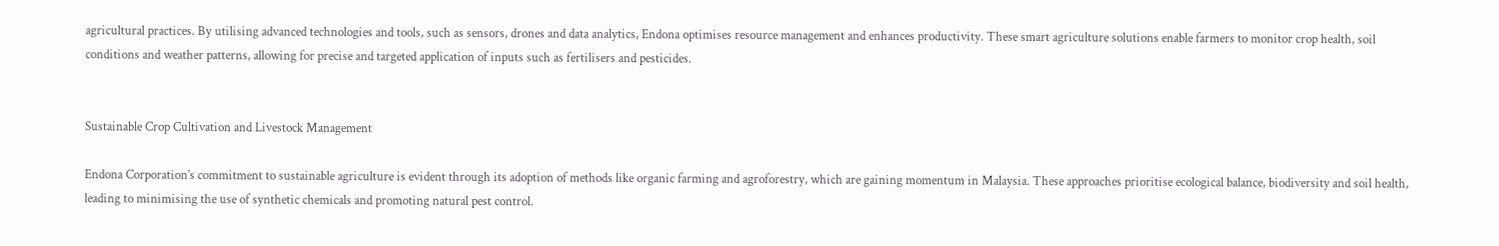agricultural practices. By utilising advanced technologies and tools, such as sensors, drones and data analytics, Endona optimises resource management and enhances productivity. These smart agriculture solutions enable farmers to monitor crop health, soil conditions and weather patterns, allowing for precise and targeted application of inputs such as fertilisers and pesticides.


Sustainable Crop Cultivation and Livestock Management

Endona Corporation’s commitment to sustainable agriculture is evident through its adoption of methods like organic farming and agroforestry, which are gaining momentum in Malaysia. These approaches prioritise ecological balance, biodiversity and soil health, leading to minimising the use of synthetic chemicals and promoting natural pest control.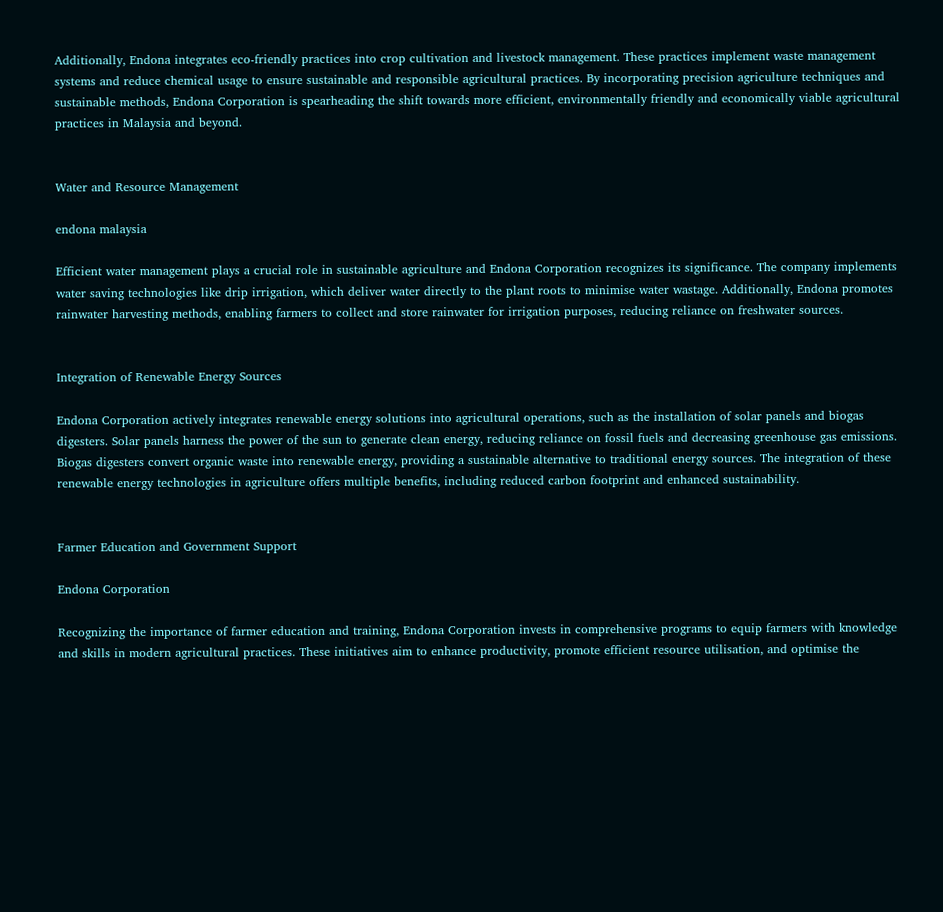Additionally, Endona integrates eco-friendly practices into crop cultivation and livestock management. These practices implement waste management systems and reduce chemical usage to ensure sustainable and responsible agricultural practices. By incorporating precision agriculture techniques and sustainable methods, Endona Corporation is spearheading the shift towards more efficient, environmentally friendly and economically viable agricultural practices in Malaysia and beyond.


Water and Resource Management

endona malaysia

Efficient water management plays a crucial role in sustainable agriculture and Endona Corporation recognizes its significance. The company implements water saving technologies like drip irrigation, which deliver water directly to the plant roots to minimise water wastage. Additionally, Endona promotes rainwater harvesting methods, enabling farmers to collect and store rainwater for irrigation purposes, reducing reliance on freshwater sources.


Integration of Renewable Energy Sources

Endona Corporation actively integrates renewable energy solutions into agricultural operations, such as the installation of solar panels and biogas digesters. Solar panels harness the power of the sun to generate clean energy, reducing reliance on fossil fuels and decreasing greenhouse gas emissions. Biogas digesters convert organic waste into renewable energy, providing a sustainable alternative to traditional energy sources. The integration of these renewable energy technologies in agriculture offers multiple benefits, including reduced carbon footprint and enhanced sustainability.


Farmer Education and Government Support

Endona Corporation

Recognizing the importance of farmer education and training, Endona Corporation invests in comprehensive programs to equip farmers with knowledge and skills in modern agricultural practices. These initiatives aim to enhance productivity, promote efficient resource utilisation, and optimise the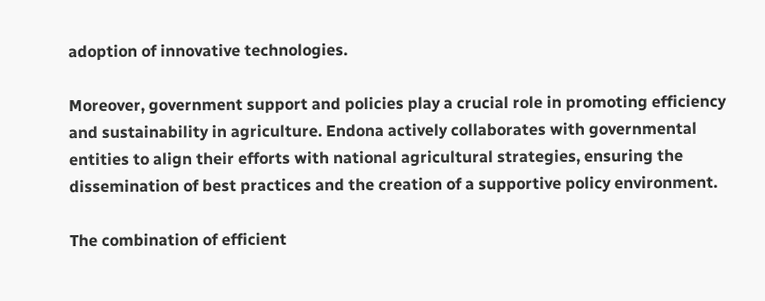adoption of innovative technologies.

Moreover, government support and policies play a crucial role in promoting efficiency and sustainability in agriculture. Endona actively collaborates with governmental entities to align their efforts with national agricultural strategies, ensuring the dissemination of best practices and the creation of a supportive policy environment.

The combination of efficient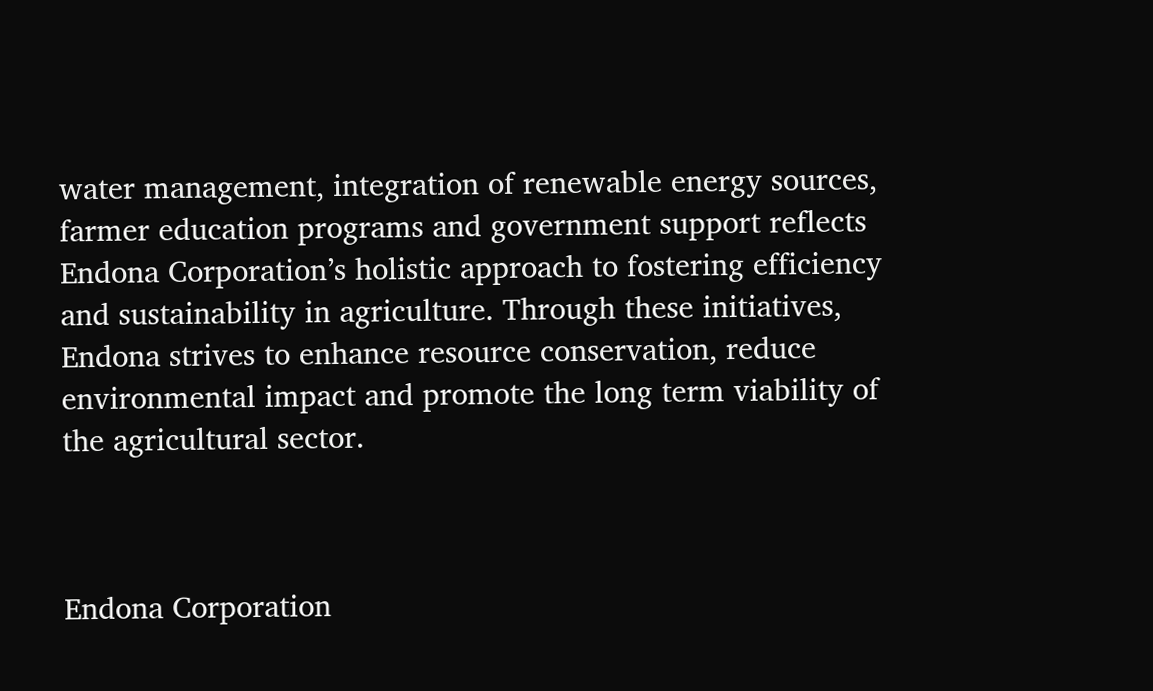water management, integration of renewable energy sources, farmer education programs and government support reflects Endona Corporation’s holistic approach to fostering efficiency and sustainability in agriculture. Through these initiatives, Endona strives to enhance resource conservation, reduce environmental impact and promote the long term viability of the agricultural sector.



Endona Corporation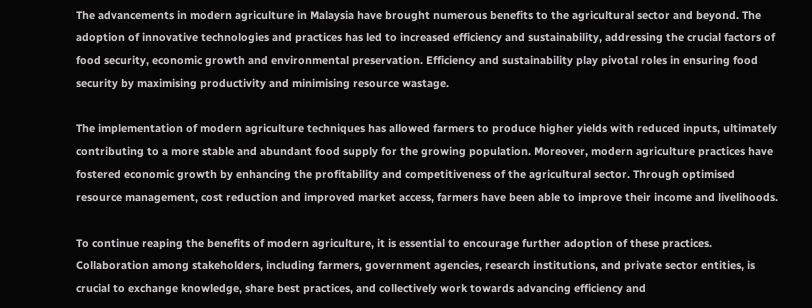The advancements in modern agriculture in Malaysia have brought numerous benefits to the agricultural sector and beyond. The adoption of innovative technologies and practices has led to increased efficiency and sustainability, addressing the crucial factors of food security, economic growth and environmental preservation. Efficiency and sustainability play pivotal roles in ensuring food security by maximising productivity and minimising resource wastage.

The implementation of modern agriculture techniques has allowed farmers to produce higher yields with reduced inputs, ultimately contributing to a more stable and abundant food supply for the growing population. Moreover, modern agriculture practices have fostered economic growth by enhancing the profitability and competitiveness of the agricultural sector. Through optimised resource management, cost reduction and improved market access, farmers have been able to improve their income and livelihoods.

To continue reaping the benefits of modern agriculture, it is essential to encourage further adoption of these practices. Collaboration among stakeholders, including farmers, government agencies, research institutions, and private sector entities, is crucial to exchange knowledge, share best practices, and collectively work towards advancing efficiency and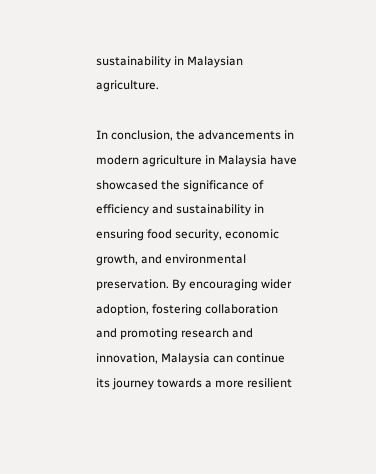sustainability in Malaysian agriculture.

In conclusion, the advancements in modern agriculture in Malaysia have showcased the significance of efficiency and sustainability in ensuring food security, economic growth, and environmental preservation. By encouraging wider adoption, fostering collaboration and promoting research and innovation, Malaysia can continue its journey towards a more resilient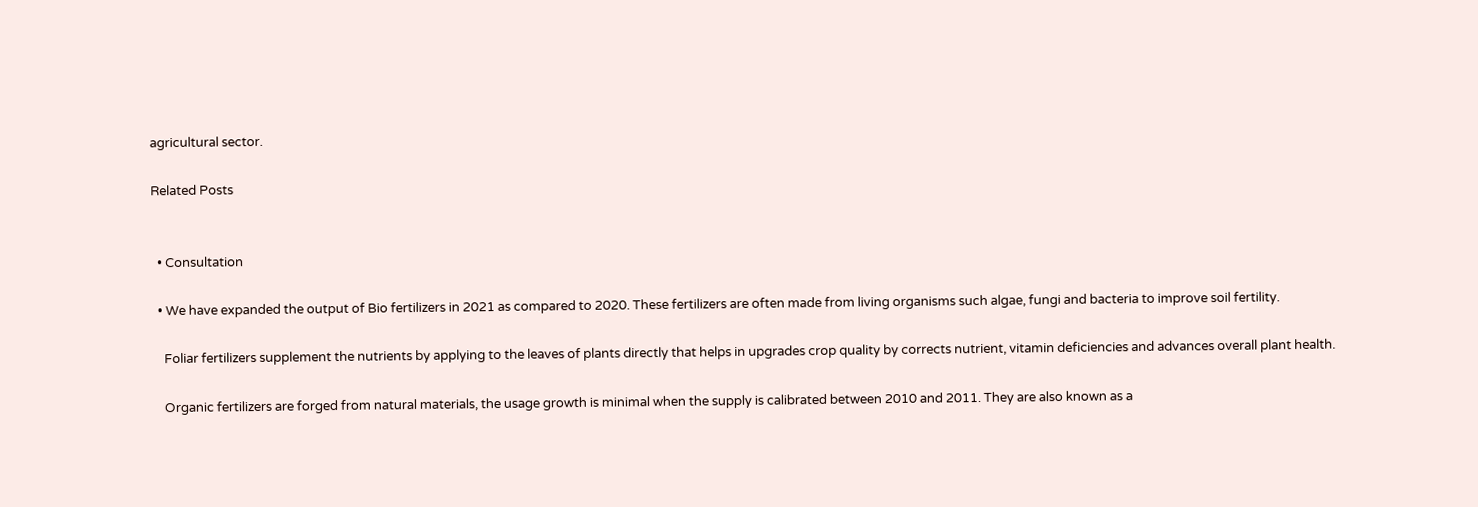agricultural sector.

Related Posts


  • Consultation

  • We have expanded the output of Bio fertilizers in 2021 as compared to 2020. These fertilizers are often made from living organisms such algae, fungi and bacteria to improve soil fertility.

    Foliar fertilizers supplement the nutrients by applying to the leaves of plants directly that helps in upgrades crop quality by corrects nutrient, vitamin deficiencies and advances overall plant health.

    Organic fertilizers are forged from natural materials, the usage growth is minimal when the supply is calibrated between 2010 and 2011. They are also known as a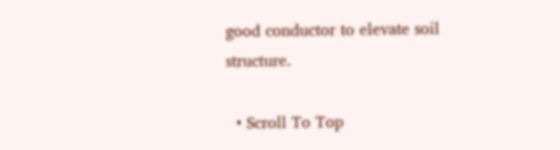good conductor to elevate soil structure.

  • Scroll To Top